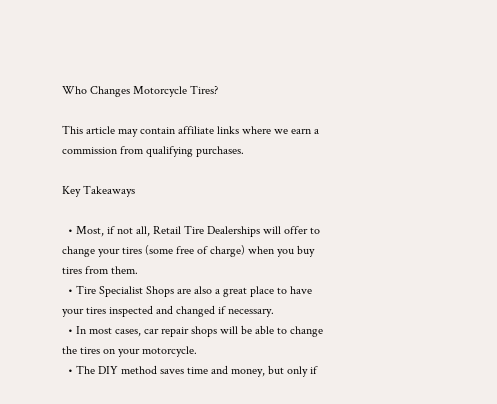Who Changes Motorcycle Tires?

This article may contain affiliate links where we earn a commission from qualifying purchases.

Key Takeaways

  • Most, if not all, Retail Tire Dealerships will offer to change your tires (some free of charge) when you buy tires from them.
  • Tire Specialist Shops are also a great place to have your tires inspected and changed if necessary.
  • In most cases, car repair shops will be able to change the tires on your motorcycle.
  • The DIY method saves time and money, but only if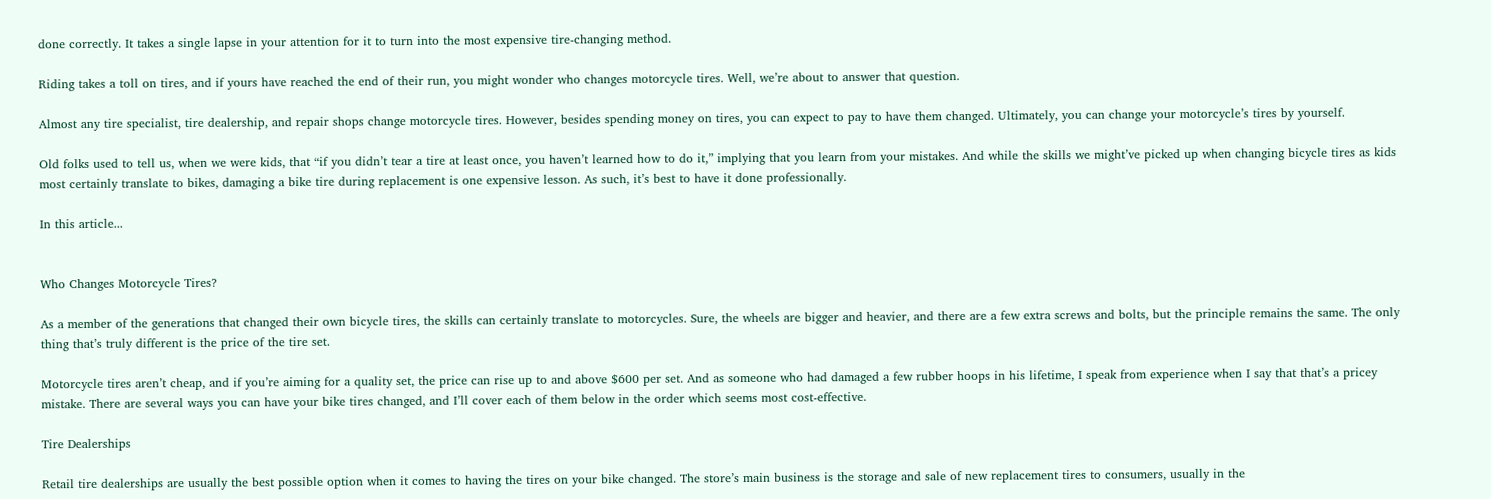done correctly. It takes a single lapse in your attention for it to turn into the most expensive tire-changing method.

Riding takes a toll on tires, and if yours have reached the end of their run, you might wonder who changes motorcycle tires. Well, we’re about to answer that question.

Almost any tire specialist, tire dealership, and repair shops change motorcycle tires. However, besides spending money on tires, you can expect to pay to have them changed. Ultimately, you can change your motorcycle’s tires by yourself.

Old folks used to tell us, when we were kids, that “if you didn’t tear a tire at least once, you haven’t learned how to do it,” implying that you learn from your mistakes. And while the skills we might’ve picked up when changing bicycle tires as kids most certainly translate to bikes, damaging a bike tire during replacement is one expensive lesson. As such, it’s best to have it done professionally.

In this article...


Who Changes Motorcycle Tires?

As a member of the generations that changed their own bicycle tires, the skills can certainly translate to motorcycles. Sure, the wheels are bigger and heavier, and there are a few extra screws and bolts, but the principle remains the same. The only thing that’s truly different is the price of the tire set.

Motorcycle tires aren’t cheap, and if you’re aiming for a quality set, the price can rise up to and above $600 per set. And as someone who had damaged a few rubber hoops in his lifetime, I speak from experience when I say that that’s a pricey mistake. There are several ways you can have your bike tires changed, and I’ll cover each of them below in the order which seems most cost-effective.

Tire Dealerships

Retail tire dealerships are usually the best possible option when it comes to having the tires on your bike changed. The store’s main business is the storage and sale of new replacement tires to consumers, usually in the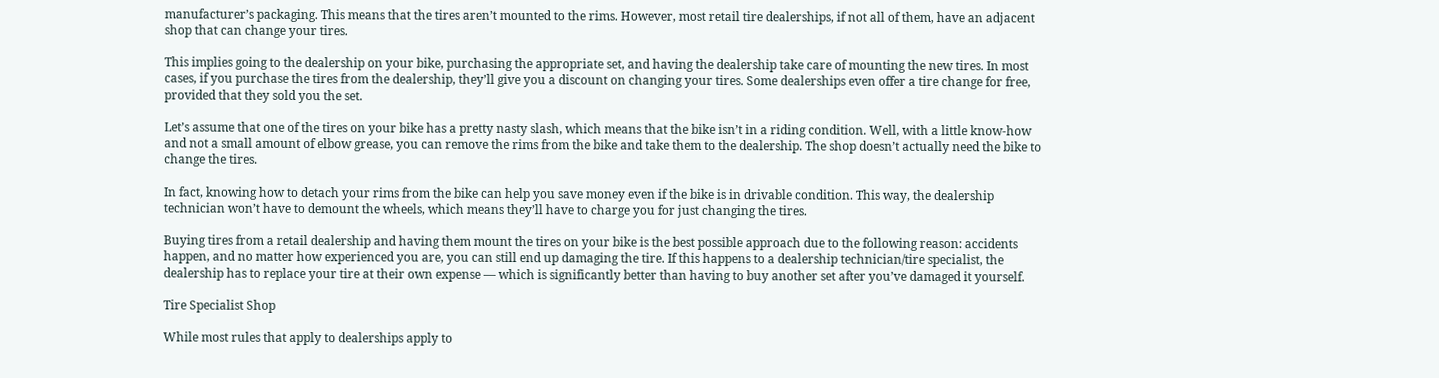manufacturer’s packaging. This means that the tires aren’t mounted to the rims. However, most retail tire dealerships, if not all of them, have an adjacent shop that can change your tires.

This implies going to the dealership on your bike, purchasing the appropriate set, and having the dealership take care of mounting the new tires. In most cases, if you purchase the tires from the dealership, they’ll give you a discount on changing your tires. Some dealerships even offer a tire change for free, provided that they sold you the set.

Let’s assume that one of the tires on your bike has a pretty nasty slash, which means that the bike isn’t in a riding condition. Well, with a little know-how and not a small amount of elbow grease, you can remove the rims from the bike and take them to the dealership. The shop doesn’t actually need the bike to change the tires.

In fact, knowing how to detach your rims from the bike can help you save money even if the bike is in drivable condition. This way, the dealership technician won’t have to demount the wheels, which means they’ll have to charge you for just changing the tires.

Buying tires from a retail dealership and having them mount the tires on your bike is the best possible approach due to the following reason: accidents happen, and no matter how experienced you are, you can still end up damaging the tire. If this happens to a dealership technician/tire specialist, the dealership has to replace your tire at their own expense — which is significantly better than having to buy another set after you’ve damaged it yourself.

Tire Specialist Shop

While most rules that apply to dealerships apply to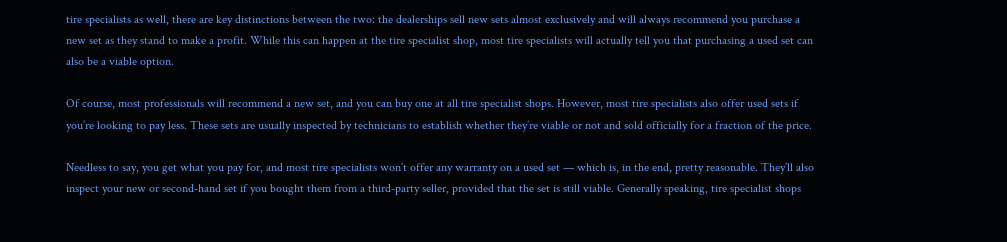tire specialists as well, there are key distinctions between the two: the dealerships sell new sets almost exclusively and will always recommend you purchase a new set as they stand to make a profit. While this can happen at the tire specialist shop, most tire specialists will actually tell you that purchasing a used set can also be a viable option.

Of course, most professionals will recommend a new set, and you can buy one at all tire specialist shops. However, most tire specialists also offer used sets if you’re looking to pay less. These sets are usually inspected by technicians to establish whether they’re viable or not and sold officially for a fraction of the price.

Needless to say, you get what you pay for, and most tire specialists won’t offer any warranty on a used set — which is, in the end, pretty reasonable. They’ll also inspect your new or second-hand set if you bought them from a third-party seller, provided that the set is still viable. Generally speaking, tire specialist shops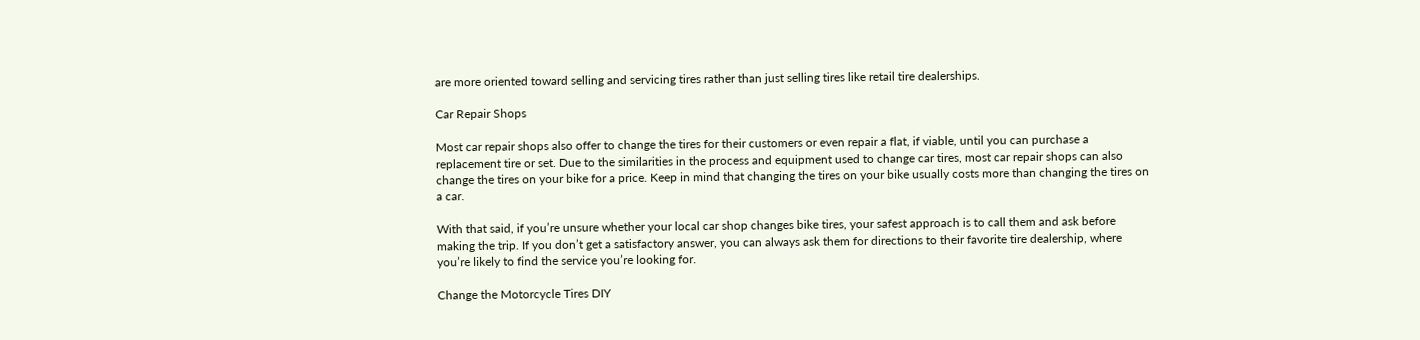are more oriented toward selling and servicing tires rather than just selling tires like retail tire dealerships.

Car Repair Shops

Most car repair shops also offer to change the tires for their customers or even repair a flat, if viable, until you can purchase a replacement tire or set. Due to the similarities in the process and equipment used to change car tires, most car repair shops can also change the tires on your bike for a price. Keep in mind that changing the tires on your bike usually costs more than changing the tires on a car.

With that said, if you’re unsure whether your local car shop changes bike tires, your safest approach is to call them and ask before making the trip. If you don’t get a satisfactory answer, you can always ask them for directions to their favorite tire dealership, where you’re likely to find the service you’re looking for.

Change the Motorcycle Tires DIY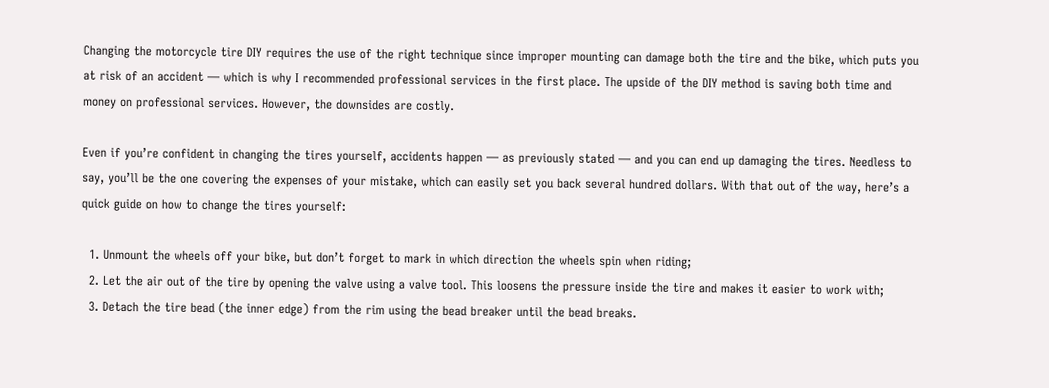Changing the motorcycle tire DIY requires the use of the right technique since improper mounting can damage both the tire and the bike, which puts you at risk of an accident — which is why I recommended professional services in the first place. The upside of the DIY method is saving both time and money on professional services. However, the downsides are costly.

Even if you’re confident in changing the tires yourself, accidents happen — as previously stated — and you can end up damaging the tires. Needless to say, you’ll be the one covering the expenses of your mistake, which can easily set you back several hundred dollars. With that out of the way, here’s a quick guide on how to change the tires yourself:

  1. Unmount the wheels off your bike, but don’t forget to mark in which direction the wheels spin when riding;
  2. Let the air out of the tire by opening the valve using a valve tool. This loosens the pressure inside the tire and makes it easier to work with;
  3. Detach the tire bead (the inner edge) from the rim using the bead breaker until the bead breaks.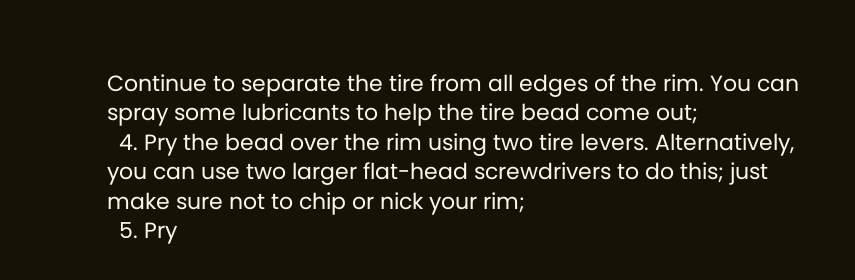Continue to separate the tire from all edges of the rim. You can spray some lubricants to help the tire bead come out;
  4. Pry the bead over the rim using two tire levers. Alternatively, you can use two larger flat-head screwdrivers to do this; just make sure not to chip or nick your rim;
  5. Pry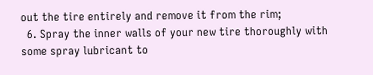out the tire entirely and remove it from the rim;
  6. Spray the inner walls of your new tire thoroughly with some spray lubricant to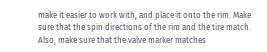make it easier to work with, and place it onto the rim. Make sure that the spin directions of the rim and the tire match. Also, make sure that the valve marker matches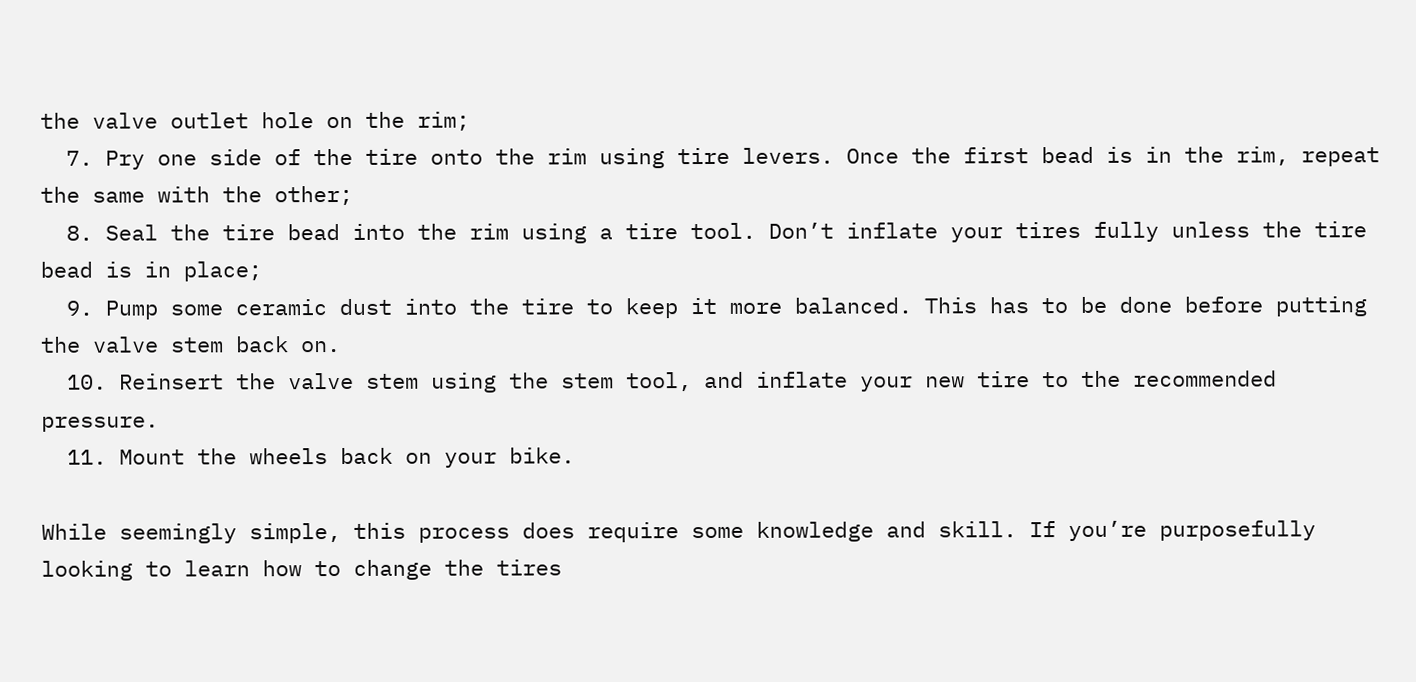the valve outlet hole on the rim;
  7. Pry one side of the tire onto the rim using tire levers. Once the first bead is in the rim, repeat the same with the other;
  8. Seal the tire bead into the rim using a tire tool. Don’t inflate your tires fully unless the tire bead is in place;
  9. Pump some ceramic dust into the tire to keep it more balanced. This has to be done before putting the valve stem back on.
  10. Reinsert the valve stem using the stem tool, and inflate your new tire to the recommended pressure.
  11. Mount the wheels back on your bike.

While seemingly simple, this process does require some knowledge and skill. If you’re purposefully looking to learn how to change the tires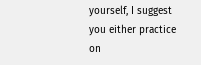yourself, I suggest you either practice on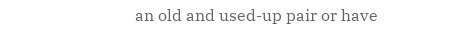an old and used-up pair or have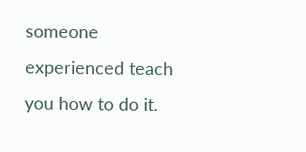someone experienced teach you how to do it.